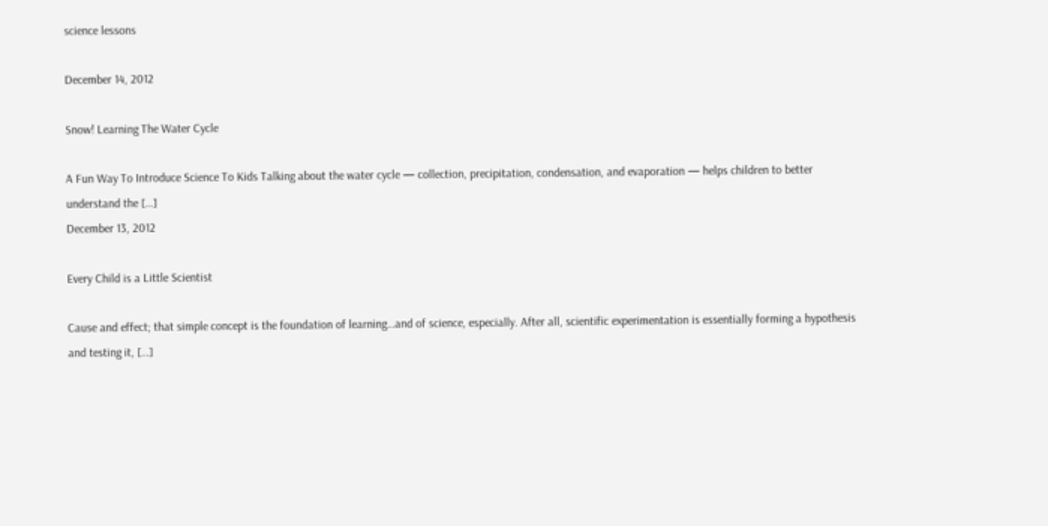science lessons

December 14, 2012

Snow! Learning The Water Cycle

A Fun Way To Introduce Science To Kids Talking about the water cycle — collection, precipitation, condensation, and evaporation — helps children to better understand the […]
December 13, 2012

Every Child is a Little Scientist

Cause and effect; that simple concept is the foundation of learning…and of science, especially. After all, scientific experimentation is essentially forming a hypothesis and testing it, […]